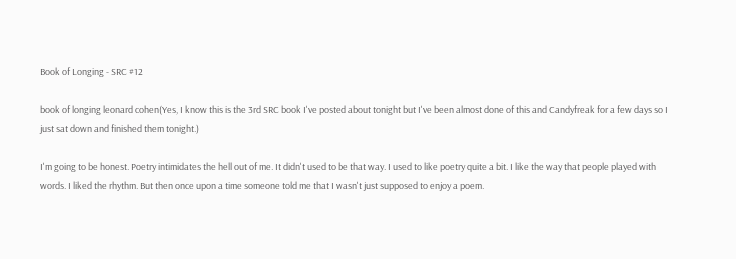Book of Longing - SRC #12

book of longing leonard cohen(Yes, I know this is the 3rd SRC book I've posted about tonight but I've been almost done of this and Candyfreak for a few days so I just sat down and finished them tonight.)

I'm going to be honest. Poetry intimidates the hell out of me. It didn't used to be that way. I used to like poetry quite a bit. I like the way that people played with words. I liked the rhythm. But then once upon a time someone told me that I wasn't just supposed to enjoy a poem.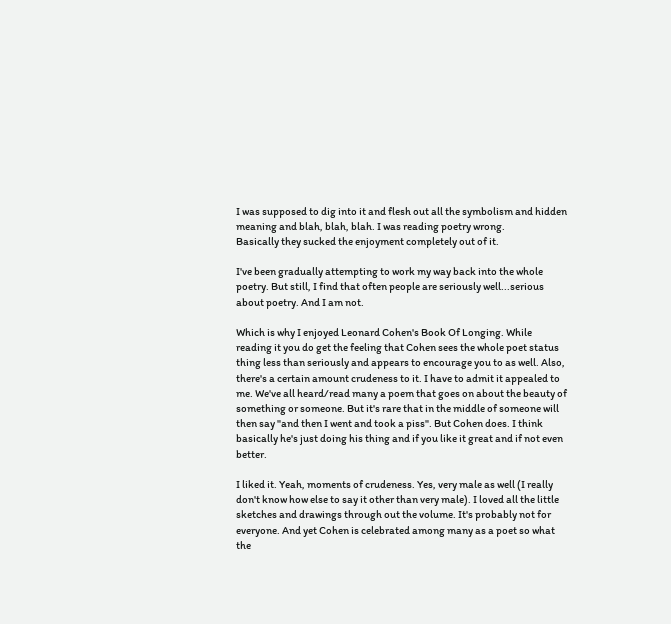I was supposed to dig into it and flesh out all the symbolism and hidden meaning and blah, blah, blah. I was reading poetry wrong.
Basically they sucked the enjoyment completely out of it.

I've been gradually attempting to work my way back into the whole poetry. But still, I find that often people are seriously well...serious about poetry. And I am not.

Which is why I enjoyed Leonard Cohen's Book Of Longing. While reading it you do get the feeling that Cohen sees the whole poet status thing less than seriously and appears to encourage you to as well. Also, there's a certain amount crudeness to it. I have to admit it appealed to me. We've all heard/read many a poem that goes on about the beauty of something or someone. But it's rare that in the middle of someone will then say "and then I went and took a piss". But Cohen does. I think basically he's just doing his thing and if you like it great and if not even better.

I liked it. Yeah, moments of crudeness. Yes, very male as well (I really don't know how else to say it other than very male). I loved all the little sketches and drawings through out the volume. It's probably not for everyone. And yet Cohen is celebrated among many as a poet so what the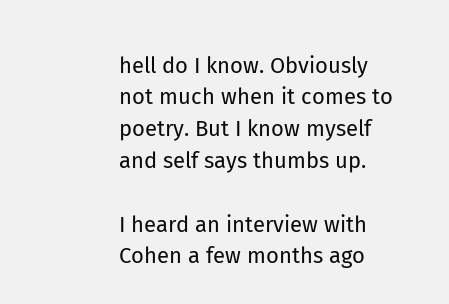hell do I know. Obviously not much when it comes to poetry. But I know myself and self says thumbs up.

I heard an interview with Cohen a few months ago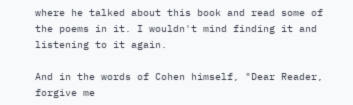where he talked about this book and read some of the poems in it. I wouldn't mind finding it and listening to it again.

And in the words of Cohen himself, "Dear Reader, forgive me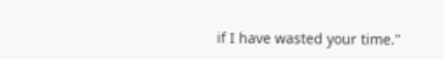if I have wasted your time."